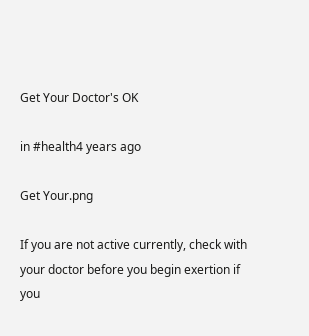Get Your Doctor's OK

in #health4 years ago

Get Your.png

If you are not active currently, check with your doctor before you begin exertion if you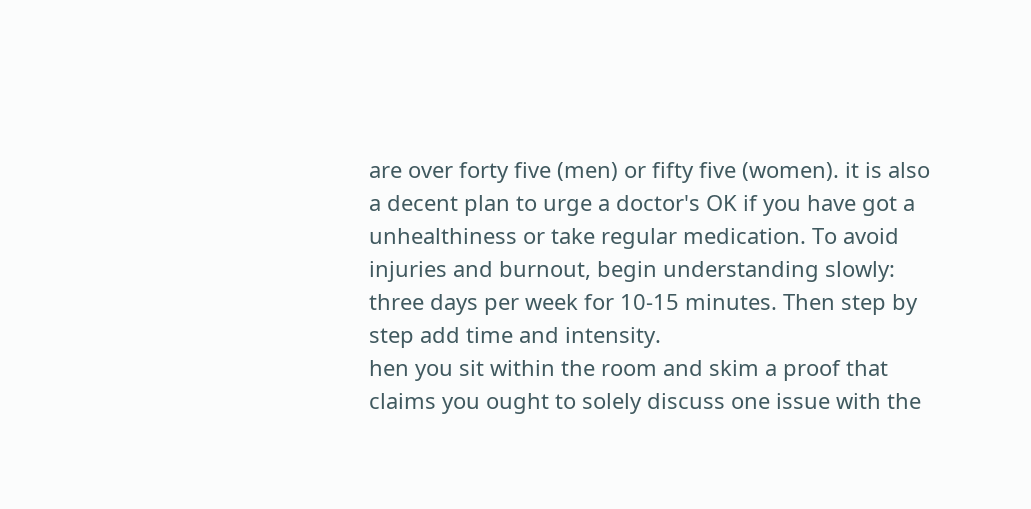are over forty five (men) or fifty five (women). it is also a decent plan to urge a doctor's OK if you have got a unhealthiness or take regular medication. To avoid injuries and burnout, begin understanding slowly: three days per week for 10-15 minutes. Then step by step add time and intensity.
hen you sit within the room and skim a proof that claims you ought to solely discuss one issue with the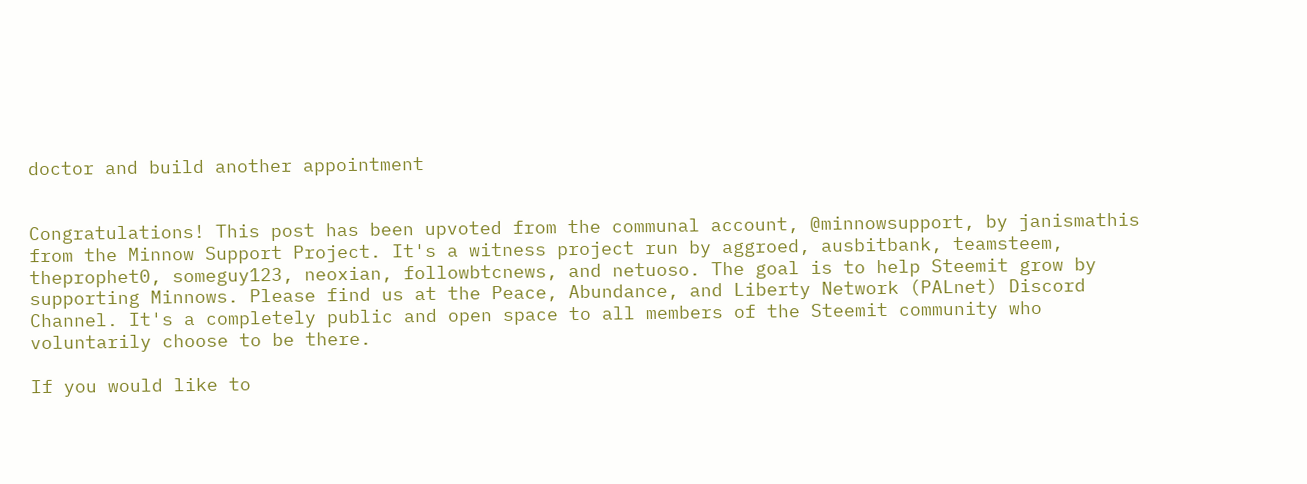doctor and build another appointment


Congratulations! This post has been upvoted from the communal account, @minnowsupport, by janismathis from the Minnow Support Project. It's a witness project run by aggroed, ausbitbank, teamsteem, theprophet0, someguy123, neoxian, followbtcnews, and netuoso. The goal is to help Steemit grow by supporting Minnows. Please find us at the Peace, Abundance, and Liberty Network (PALnet) Discord Channel. It's a completely public and open space to all members of the Steemit community who voluntarily choose to be there.

If you would like to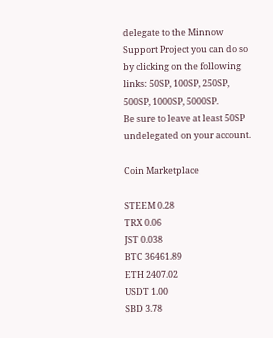delegate to the Minnow Support Project you can do so by clicking on the following links: 50SP, 100SP, 250SP, 500SP, 1000SP, 5000SP.
Be sure to leave at least 50SP undelegated on your account.

Coin Marketplace

STEEM 0.28
TRX 0.06
JST 0.038
BTC 36461.89
ETH 2407.02
USDT 1.00
SBD 3.78